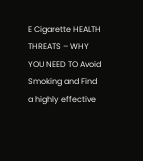E Cigarette HEALTH THREATS – WHY YOU NEED TO Avoid Smoking and Find a highly effective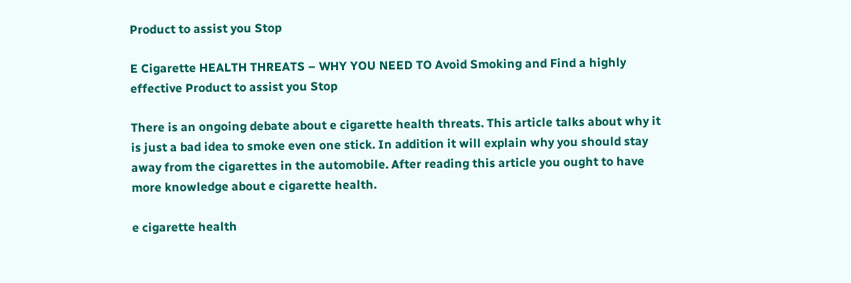Product to assist you Stop

E Cigarette HEALTH THREATS – WHY YOU NEED TO Avoid Smoking and Find a highly effective Product to assist you Stop

There is an ongoing debate about e cigarette health threats. This article talks about why it is just a bad idea to smoke even one stick. In addition it will explain why you should stay away from the cigarettes in the automobile. After reading this article you ought to have more knowledge about e cigarette health.

e cigarette health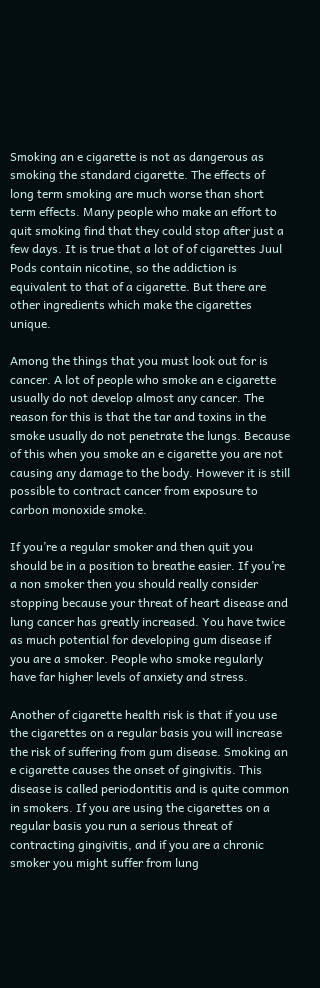Smoking an e cigarette is not as dangerous as smoking the standard cigarette. The effects of long term smoking are much worse than short term effects. Many people who make an effort to quit smoking find that they could stop after just a few days. It is true that a lot of of cigarettes Juul Pods contain nicotine, so the addiction is equivalent to that of a cigarette. But there are other ingredients which make the cigarettes unique.

Among the things that you must look out for is cancer. A lot of people who smoke an e cigarette usually do not develop almost any cancer. The reason for this is that the tar and toxins in the smoke usually do not penetrate the lungs. Because of this when you smoke an e cigarette you are not causing any damage to the body. However it is still possible to contract cancer from exposure to carbon monoxide smoke.

If you’re a regular smoker and then quit you should be in a position to breathe easier. If you’re a non smoker then you should really consider stopping because your threat of heart disease and lung cancer has greatly increased. You have twice as much potential for developing gum disease if you are a smoker. People who smoke regularly have far higher levels of anxiety and stress.

Another of cigarette health risk is that if you use the cigarettes on a regular basis you will increase the risk of suffering from gum disease. Smoking an e cigarette causes the onset of gingivitis. This disease is called periodontitis and is quite common in smokers. If you are using the cigarettes on a regular basis you run a serious threat of contracting gingivitis, and if you are a chronic smoker you might suffer from lung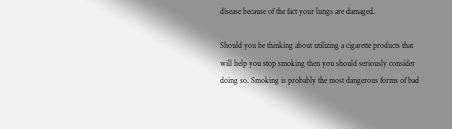disease because of the fact your lungs are damaged.

Should you be thinking about utilizing a cigarette products that will help you stop smoking then you should seriously consider doing so. Smoking is probably the most dangerous forms of bad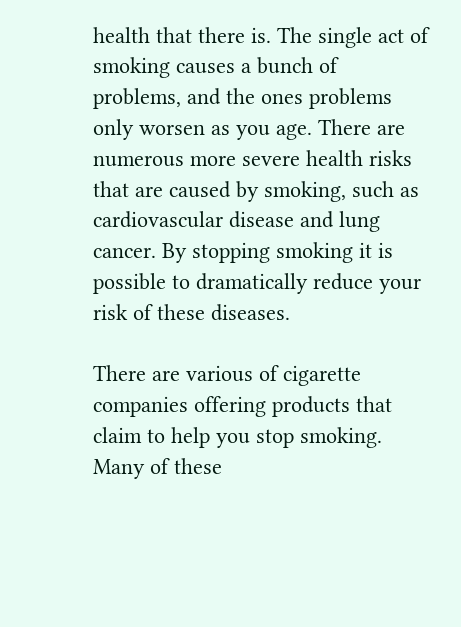health that there is. The single act of smoking causes a bunch of problems, and the ones problems only worsen as you age. There are numerous more severe health risks that are caused by smoking, such as cardiovascular disease and lung cancer. By stopping smoking it is possible to dramatically reduce your risk of these diseases.

There are various of cigarette companies offering products that claim to help you stop smoking. Many of these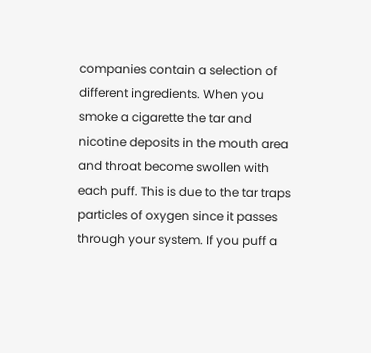companies contain a selection of different ingredients. When you smoke a cigarette the tar and nicotine deposits in the mouth area and throat become swollen with each puff. This is due to the tar traps particles of oxygen since it passes through your system. If you puff a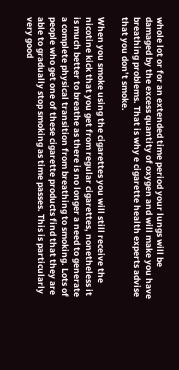whole lot or for an extended time period your lungs will be damaged by the excess quantity of oxygen and will make you have breathing problems. That is why e cigarette health experts advise that you don’t smoke.

When you smoke using the cigarettes you will still receive the nicotine kick that you get from regular cigarettes, nonetheless it is much better to breathe as there is no longer a need to generate a complete physical transition from breathing to smoking. Lots of people who get one of these cigarette products find that they are able to gradually stop smoking as time passes. This is particularly very good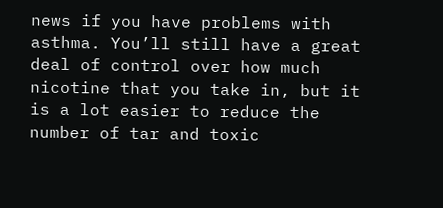news if you have problems with asthma. You’ll still have a great deal of control over how much nicotine that you take in, but it is a lot easier to reduce the number of tar and toxic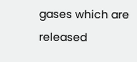gases which are released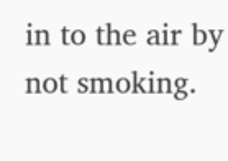in to the air by not smoking.